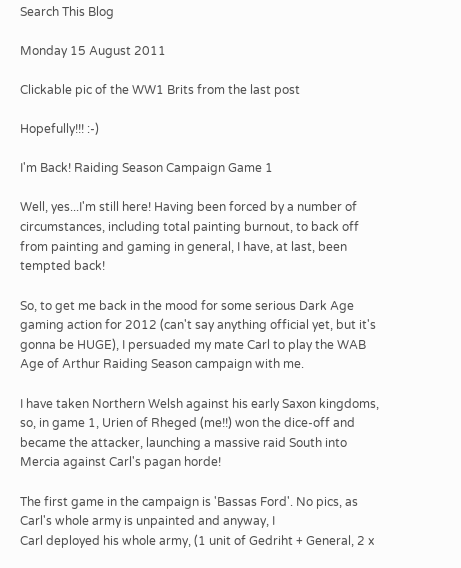Search This Blog

Monday 15 August 2011

Clickable pic of the WW1 Brits from the last post

Hopefully!!! :-)

I'm Back! Raiding Season Campaign Game 1

Well, yes...I'm still here! Having been forced by a number of circumstances, including total painting burnout, to back off from painting and gaming in general, I have, at last, been tempted back!

So, to get me back in the mood for some serious Dark Age gaming action for 2012 (can't say anything official yet, but it's gonna be HUGE), I persuaded my mate Carl to play the WAB Age of Arthur Raiding Season campaign with me.

I have taken Northern Welsh against his early Saxon kingdoms, so, in game 1, Urien of Rheged (me!!) won the dice-off and became the attacker, launching a massive raid South into Mercia against Carl's pagan horde!

The first game in the campaign is 'Bassas Ford'. No pics, as Carl's whole army is unpainted and anyway, I
Carl deployed his whole army, (1 unit of Gedriht + General, 2 x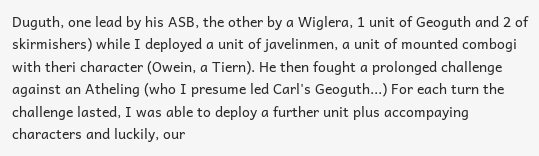Duguth, one lead by his ASB, the other by a Wiglera, 1 unit of Geoguth and 2 of skirmishers) while I deployed a unit of javelinmen, a unit of mounted combogi with theri character (Owein, a Tiern). He then fought a prolonged challenge against an Atheling (who I presume led Carl's Geoguth...) For each turn the challenge lasted, I was able to deploy a further unit plus accompaying characters and luckily, our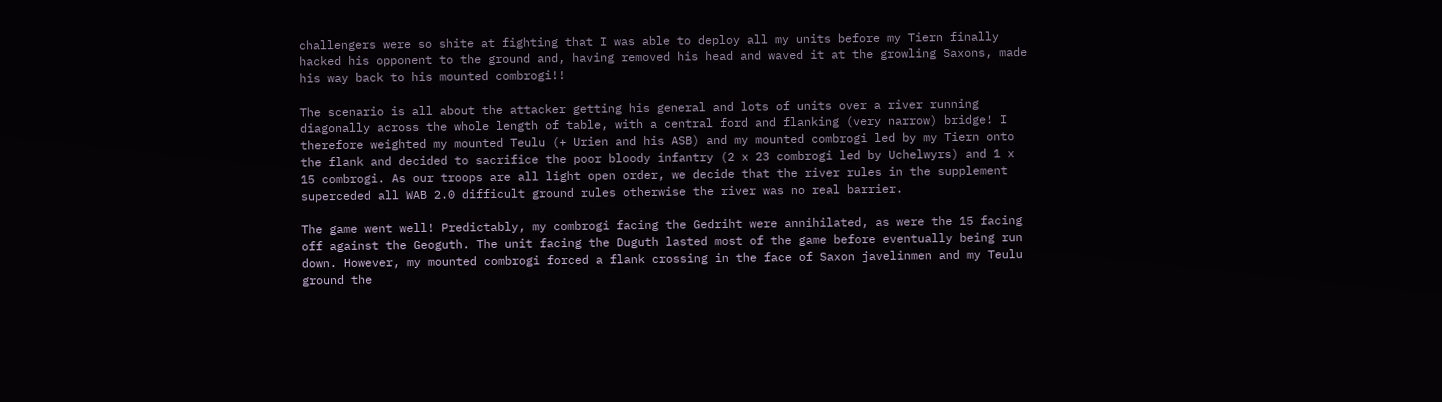challengers were so shite at fighting that I was able to deploy all my units before my Tiern finally hacked his opponent to the ground and, having removed his head and waved it at the growling Saxons, made his way back to his mounted combrogi!!

The scenario is all about the attacker getting his general and lots of units over a river running diagonally across the whole length of table, with a central ford and flanking (very narrow) bridge! I therefore weighted my mounted Teulu (+ Urien and his ASB) and my mounted combrogi led by my Tiern onto the flank and decided to sacrifice the poor bloody infantry (2 x 23 combrogi led by Uchelwyrs) and 1 x 15 combrogi. As our troops are all light open order, we decide that the river rules in the supplement superceded all WAB 2.0 difficult ground rules otherwise the river was no real barrier.

The game went well! Predictably, my combrogi facing the Gedriht were annihilated, as were the 15 facing off against the Geoguth. The unit facing the Duguth lasted most of the game before eventually being run down. However, my mounted combrogi forced a flank crossing in the face of Saxon javelinmen and my Teulu ground the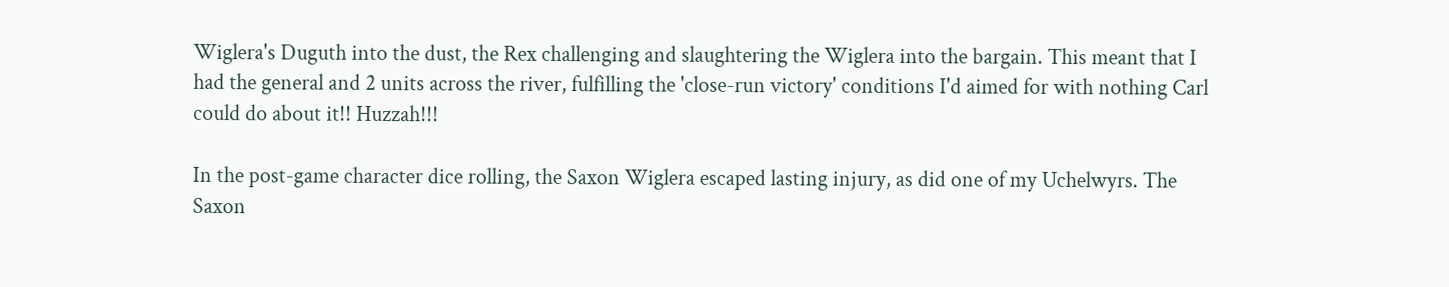Wiglera's Duguth into the dust, the Rex challenging and slaughtering the Wiglera into the bargain. This meant that I had the general and 2 units across the river, fulfilling the 'close-run victory' conditions I'd aimed for with nothing Carl could do about it!! Huzzah!!!

In the post-game character dice rolling, the Saxon Wiglera escaped lasting injury, as did one of my Uchelwyrs. The Saxon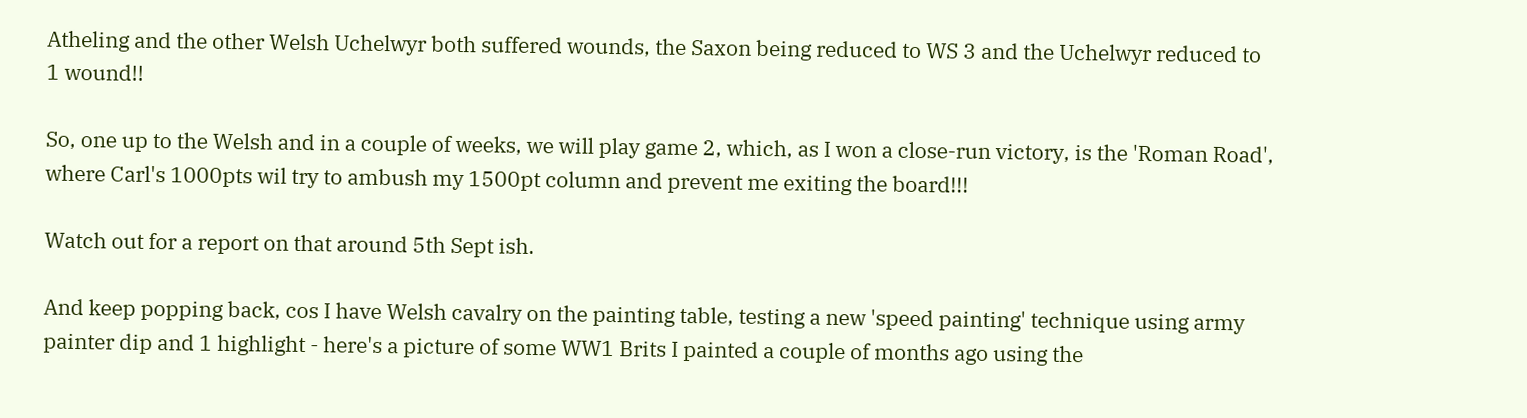Atheling and the other Welsh Uchelwyr both suffered wounds, the Saxon being reduced to WS 3 and the Uchelwyr reduced to 1 wound!!

So, one up to the Welsh and in a couple of weeks, we will play game 2, which, as I won a close-run victory, is the 'Roman Road', where Carl's 1000pts wil try to ambush my 1500pt column and prevent me exiting the board!!!

Watch out for a report on that around 5th Sept ish.

And keep popping back, cos I have Welsh cavalry on the painting table, testing a new 'speed painting' technique using army painter dip and 1 highlight - here's a picture of some WW1 Brits I painted a couple of months ago using the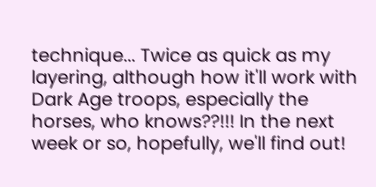technique... Twice as quick as my layering, although how it'll work with Dark Age troops, especially the horses, who knows??!!! In the next week or so, hopefully, we'll find out!